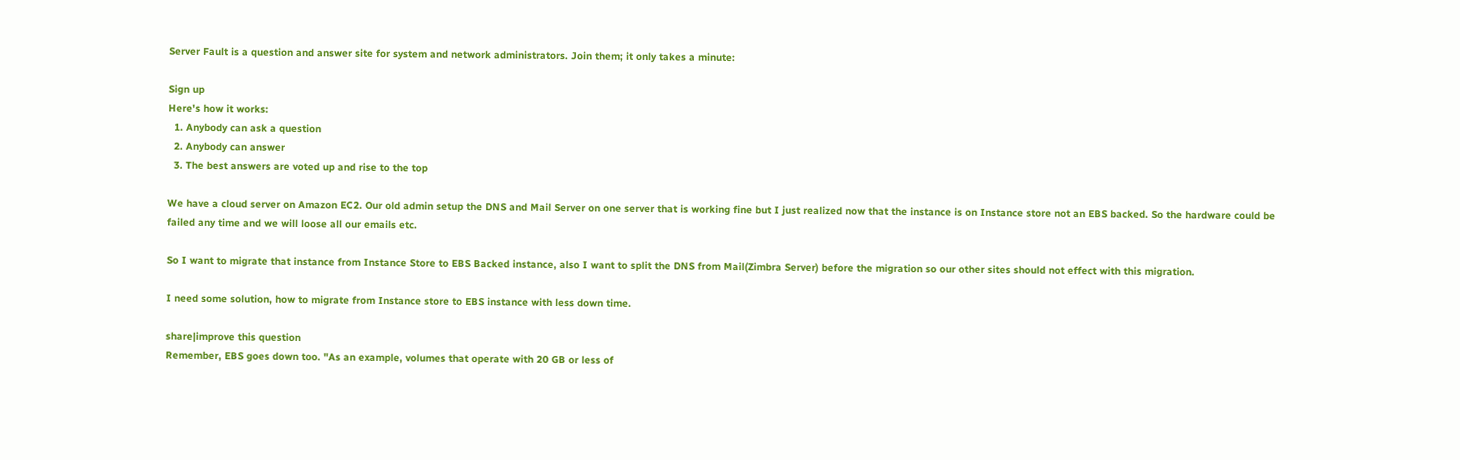Server Fault is a question and answer site for system and network administrators. Join them; it only takes a minute:

Sign up
Here's how it works:
  1. Anybody can ask a question
  2. Anybody can answer
  3. The best answers are voted up and rise to the top

We have a cloud server on Amazon EC2. Our old admin setup the DNS and Mail Server on one server that is working fine but I just realized now that the instance is on Instance store not an EBS backed. So the hardware could be failed any time and we will loose all our emails etc.

So I want to migrate that instance from Instance Store to EBS Backed instance, also I want to split the DNS from Mail(Zimbra Server) before the migration so our other sites should not effect with this migration.

I need some solution, how to migrate from Instance store to EBS instance with less down time.

share|improve this question
Remember, EBS goes down too. "As an example, volumes that operate with 20 GB or less of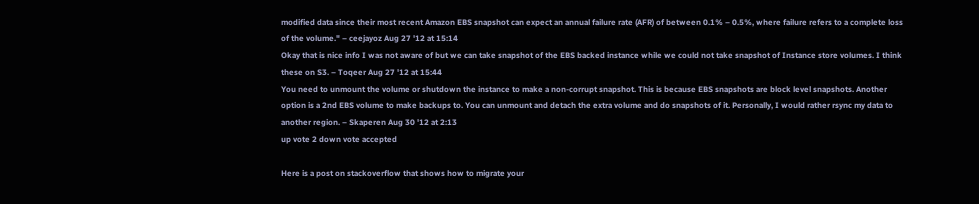modified data since their most recent Amazon EBS snapshot can expect an annual failure rate (AFR) of between 0.1% – 0.5%, where failure refers to a complete loss of the volume." – ceejayoz Aug 27 '12 at 15:14
Okay that is nice info I was not aware of but we can take snapshot of the EBS backed instance while we could not take snapshot of Instance store volumes. I think these on S3. – Toqeer Aug 27 '12 at 15:44
You need to unmount the volume or shutdown the instance to make a non-corrupt snapshot. This is because EBS snapshots are block level snapshots. Another option is a 2nd EBS volume to make backups to. You can unmount and detach the extra volume and do snapshots of it. Personally, I would rather rsync my data to another region. – Skaperen Aug 30 '12 at 2:13
up vote 2 down vote accepted

Here is a post on stackoverflow that shows how to migrate your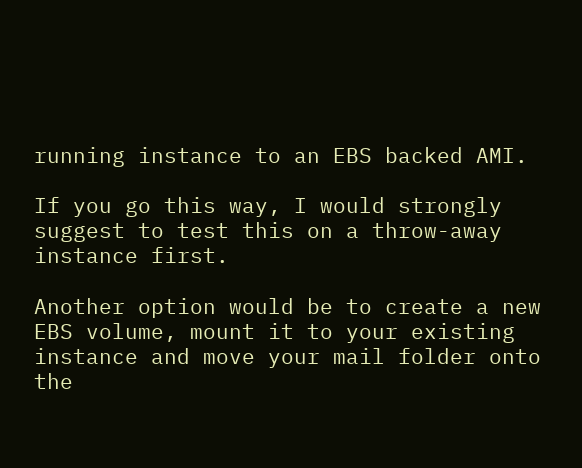running instance to an EBS backed AMI.

If you go this way, I would strongly suggest to test this on a throw-away instance first.

Another option would be to create a new EBS volume, mount it to your existing instance and move your mail folder onto the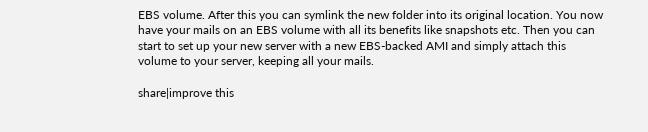EBS volume. After this you can symlink the new folder into its original location. You now have your mails on an EBS volume with all its benefits like snapshots etc. Then you can start to set up your new server with a new EBS-backed AMI and simply attach this volume to your server, keeping all your mails.

share|improve this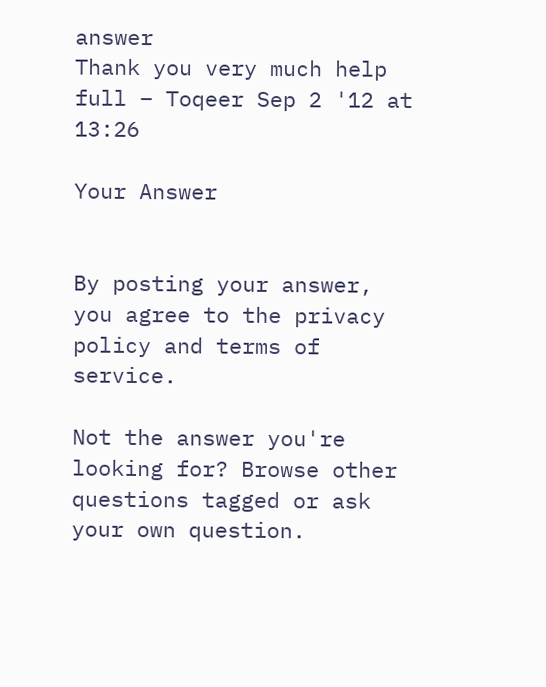answer
Thank you very much help full – Toqeer Sep 2 '12 at 13:26

Your Answer


By posting your answer, you agree to the privacy policy and terms of service.

Not the answer you're looking for? Browse other questions tagged or ask your own question.